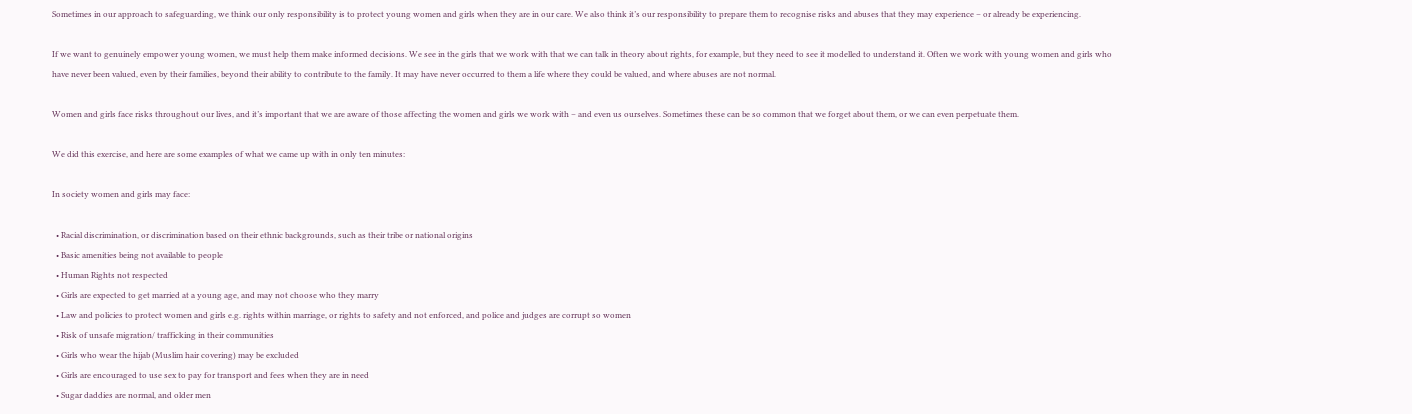Sometimes in our approach to safeguarding, we think our only responsibility is to protect young women and girls when they are in our care. We also think it’s our responsibility to prepare them to recognise risks and abuses that they may experience – or already be experiencing.

If we want to genuinely empower young women, we must help them make informed decisions. We see in the girls that we work with that we can talk in theory about rights, for example, but they need to see it modelled to understand it. Often we work with young women and girls who have never been valued, even by their families, beyond their ability to contribute to the family. It may have never occurred to them a life where they could be valued, and where abuses are not normal.

Women and girls face risks throughout our lives, and it’s important that we are aware of those affecting the women and girls we work with – and even us ourselves. Sometimes these can be so common that we forget about them, or we can even perpetuate them.

We did this exercise, and here are some examples of what we came up with in only ten minutes:

In society women and girls may face:

  • Racial discrimination, or discrimination based on their ethnic backgrounds, such as their tribe or national origins
  • Basic amenities being not available to people
  • Human Rights not respected
  • Girls are expected to get married at a young age, and may not choose who they marry
  • Law and policies to protect women and girls e.g. rights within marriage, or rights to safety and not enforced, and police and judges are corrupt so women
  • Risk of unsafe migration/ trafficking in their communities
  • Girls who wear the hijab (Muslim hair covering) may be excluded
  • Girls are encouraged to use sex to pay for transport and fees when they are in need
  • Sugar daddies are normal, and older men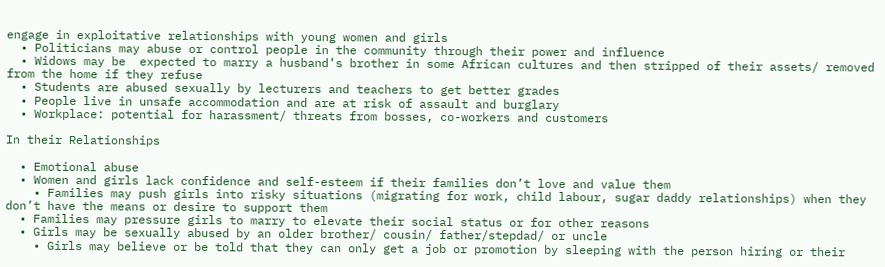engage in exploitative relationships with young women and girls
  • Politicians may abuse or control people in the community through their power and influence
  • Widows may be  expected to marry a husband’s brother in some African cultures and then stripped of their assets/ removed from the home if they refuse
  • Students are abused sexually by lecturers and teachers to get better grades
  • People live in unsafe accommodation and are at risk of assault and burglary
  • Workplace: potential for harassment/ threats from bosses, co-workers and customers

In their Relationships

  • Emotional abuse
  • Women and girls lack confidence and self-esteem if their families don’t love and value them
    • Families may push girls into risky situations (migrating for work, child labour, sugar daddy relationships) when they don’t have the means or desire to support them
  • Families may pressure girls to marry to elevate their social status or for other reasons
  • Girls may be sexually abused by an older brother/ cousin/ father/stepdad/ or uncle
    • Girls may believe or be told that they can only get a job or promotion by sleeping with the person hiring or their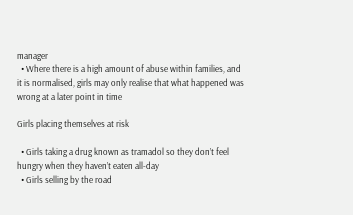manager
  • Where there is a high amount of abuse within families, and it is normalised, girls may only realise that what happened was wrong at a later point in time

Girls placing themselves at risk

  • Girls taking a drug known as tramadol so they don’t feel hungry when they haven’t eaten all-day
  • Girls selling by the road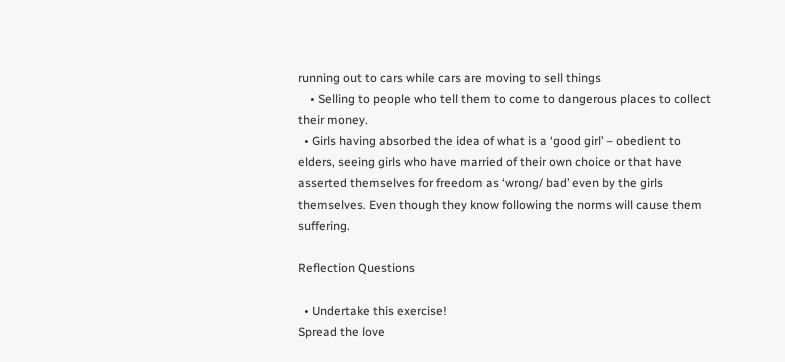running out to cars while cars are moving to sell things
    • Selling to people who tell them to come to dangerous places to collect their money.
  • Girls having absorbed the idea of what is a ‘good girl’ – obedient to elders, seeing girls who have married of their own choice or that have asserted themselves for freedom as ‘wrong/ bad’ even by the girls themselves. Even though they know following the norms will cause them suffering.

Reflection Questions

  • Undertake this exercise!
Spread the love